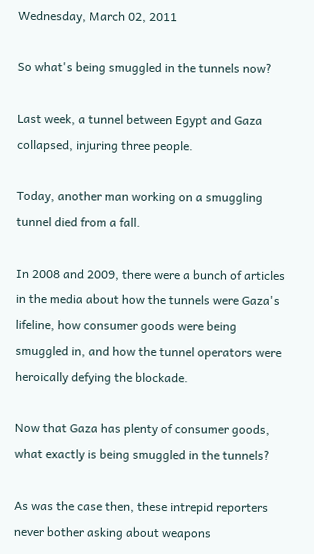Wednesday, March 02, 2011

So what's being smuggled in the tunnels now?

Last week, a tunnel between Egypt and Gaza collapsed, injuring three people.

Today, another man working on a smuggling tunnel died from a fall.

In 2008 and 2009, there were a bunch of articles in the media about how the tunnels were Gaza's lifeline, how consumer goods were being smuggled in, and how the tunnel operators were heroically defying the blockade.

Now that Gaza has plenty of consumer goods, what exactly is being smuggled in the tunnels?

As was the case then, these intrepid reporters never bother asking about weapons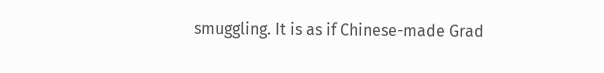smuggling. It is as if Chinese-made Grad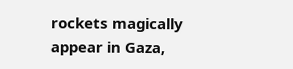rockets magically appear in Gaza,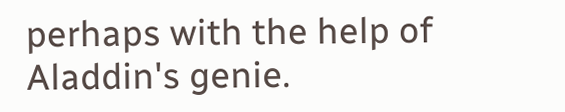perhaps with the help of Aladdin's genie.